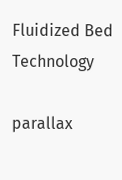Fluidized Bed Technology

parallax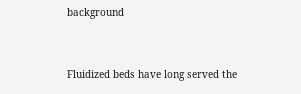background


Fluidized beds have long served the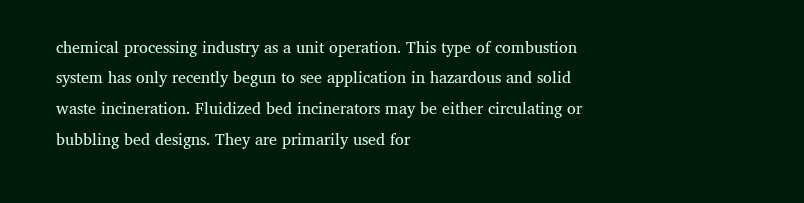chemical processing industry as a unit operation. This type of combustion system has only recently begun to see application in hazardous and solid waste incineration. Fluidized bed incinerators may be either circulating or bubbling bed designs. They are primarily used for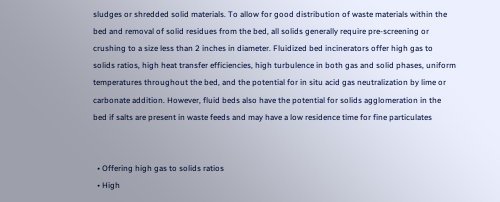sludges or shredded solid materials. To allow for good distribution of waste materials within the bed and removal of solid residues from the bed, all solids generally require pre-screening or crushing to a size less than 2 inches in diameter. Fluidized bed incinerators offer high gas to solids ratios, high heat transfer efficiencies, high turbulence in both gas and solid phases, uniform temperatures throughout the bed, and the potential for in situ acid gas neutralization by lime or carbonate addition. However, fluid beds also have the potential for solids agglomeration in the bed if salts are present in waste feeds and may have a low residence time for fine particulates


  • Offering high gas to solids ratios
  • High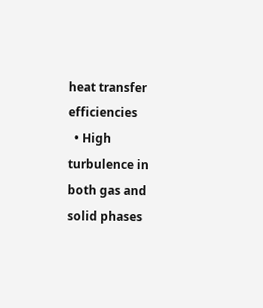heat transfer efficiencies
  • High turbulence in both gas and solid phases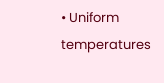• Uniform temperatures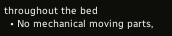throughout the bed
  • No mechanical moving parts,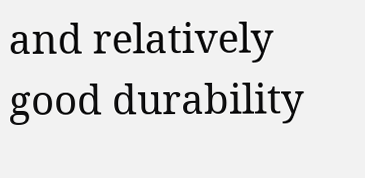and relatively good durability